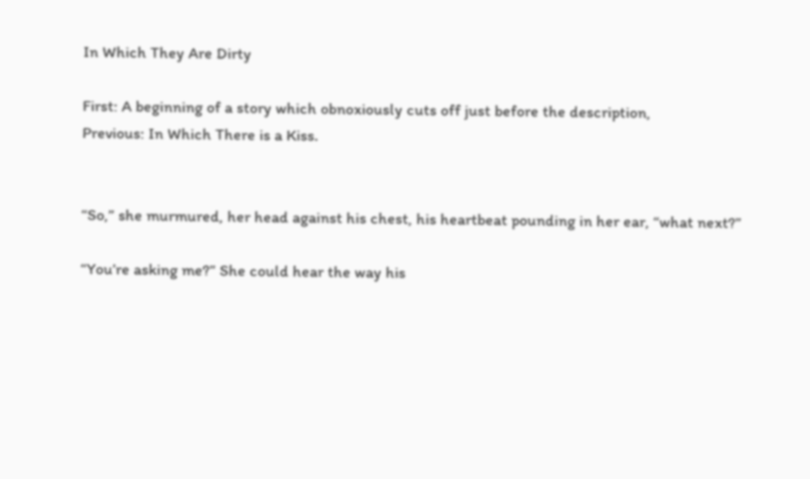In Which They Are Dirty

First: A beginning of a story which obnoxiously cuts off just before the description,
Previous: In Which There is a Kiss.


“So,” she murmured, her head against his chest, his heartbeat pounding in her ear, “what next?”

“You’re asking me?” She could hear the way his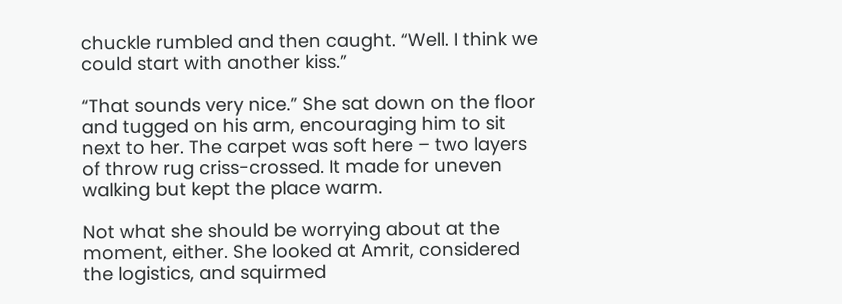chuckle rumbled and then caught. “Well. I think we could start with another kiss.”

“That sounds very nice.” She sat down on the floor and tugged on his arm, encouraging him to sit next to her. The carpet was soft here – two layers of throw rug criss-crossed. It made for uneven walking but kept the place warm.

Not what she should be worrying about at the moment, either. She looked at Amrit, considered the logistics, and squirmed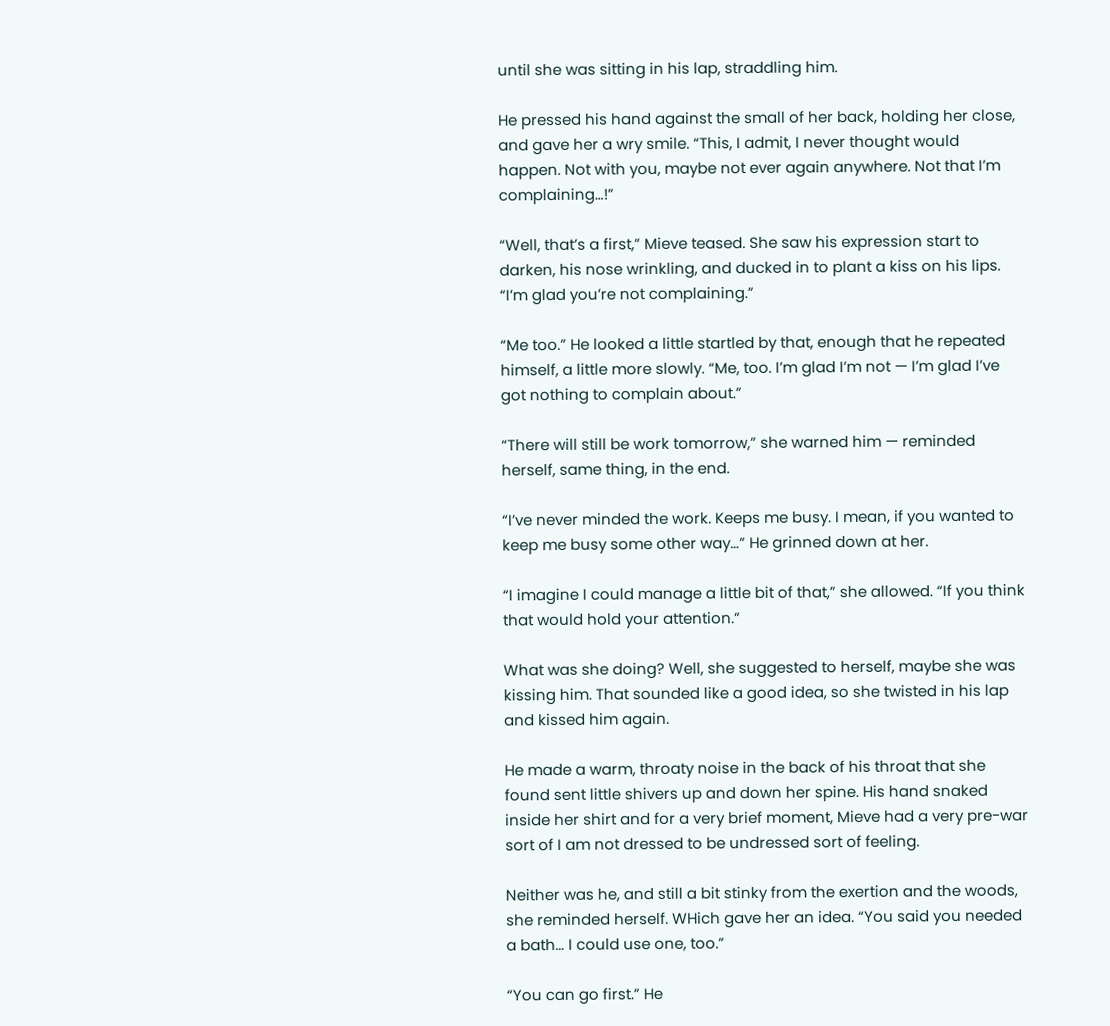until she was sitting in his lap, straddling him.

He pressed his hand against the small of her back, holding her close, and gave her a wry smile. “This, I admit, I never thought would happen. Not with you, maybe not ever again anywhere. Not that I’m complaining…!”

“Well, that’s a first,” Mieve teased. She saw his expression start to darken, his nose wrinkling, and ducked in to plant a kiss on his lips. “I’m glad you’re not complaining.”

“Me too.” He looked a little startled by that, enough that he repeated himself, a little more slowly. “Me, too. I’m glad I’m not — I’m glad I’ve got nothing to complain about.”

“There will still be work tomorrow,” she warned him — reminded herself, same thing, in the end.

“I’ve never minded the work. Keeps me busy. I mean, if you wanted to keep me busy some other way…” He grinned down at her.

“I imagine I could manage a little bit of that,” she allowed. “If you think that would hold your attention.”

What was she doing? Well, she suggested to herself, maybe she was kissing him. That sounded like a good idea, so she twisted in his lap and kissed him again.

He made a warm, throaty noise in the back of his throat that she found sent little shivers up and down her spine. His hand snaked inside her shirt and for a very brief moment, Mieve had a very pre-war sort of I am not dressed to be undressed sort of feeling.

Neither was he, and still a bit stinky from the exertion and the woods, she reminded herself. WHich gave her an idea. “You said you needed a bath… I could use one, too.”

“You can go first.” He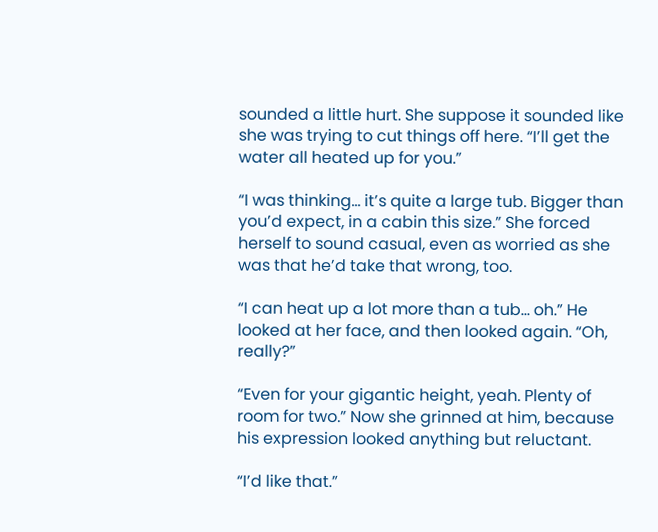sounded a little hurt. She suppose it sounded like she was trying to cut things off here. “I’ll get the water all heated up for you.”

“I was thinking… it’s quite a large tub. Bigger than you’d expect, in a cabin this size.” She forced herself to sound casual, even as worried as she was that he’d take that wrong, too.

“I can heat up a lot more than a tub… oh.” He looked at her face, and then looked again. “Oh, really?”

“Even for your gigantic height, yeah. Plenty of room for two.” Now she grinned at him, because his expression looked anything but reluctant.

“I’d like that.”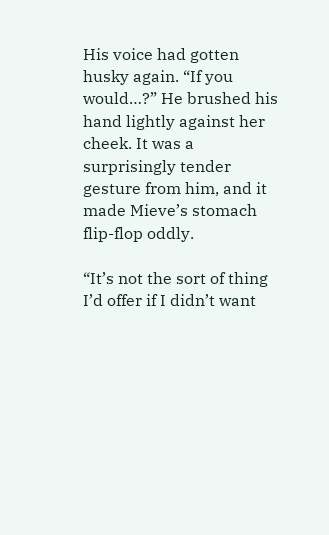His voice had gotten husky again. “If you would…?” He brushed his hand lightly against her cheek. It was a surprisingly tender gesture from him, and it made Mieve’s stomach flip-flop oddly.

“It’s not the sort of thing I’d offer if I didn’t want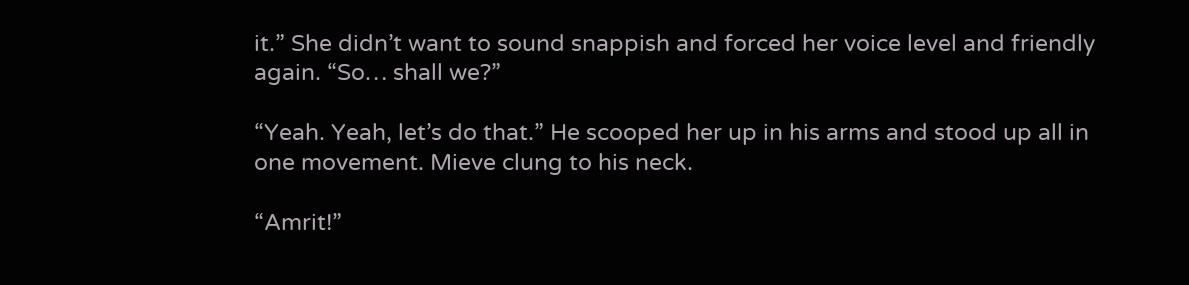it.” She didn’t want to sound snappish and forced her voice level and friendly again. “So… shall we?”

“Yeah. Yeah, let’s do that.” He scooped her up in his arms and stood up all in one movement. Mieve clung to his neck.

“Amrit!”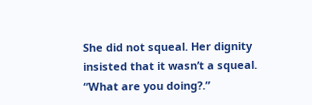She did not squeal. Her dignity insisted that it wasn’t a squeal. “What are you doing?.”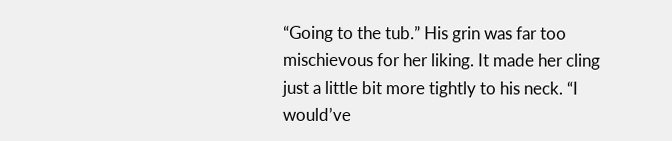“Going to the tub.” His grin was far too mischievous for her liking. It made her cling just a little bit more tightly to his neck. “I would’ve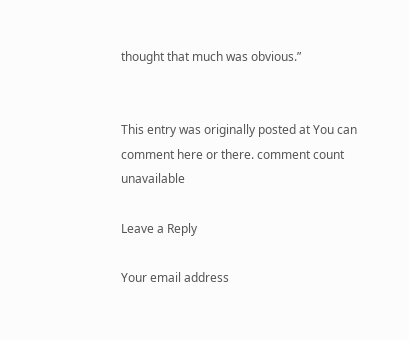thought that much was obvious.”


This entry was originally posted at You can comment here or there. comment count unavailable

Leave a Reply

Your email address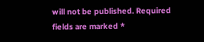will not be published. Required fields are marked *